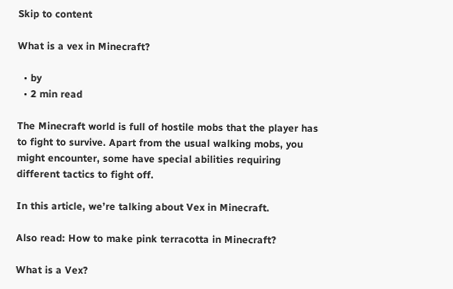Skip to content

What is a vex in Minecraft?

  • by
  • 2 min read

The Minecraft world is full of hostile mobs that the player has to fight to survive. Apart from the usual walking mobs, you might encounter, some have special abilities requiring different tactics to fight off.

In this article, we’re talking about Vex in Minecraft.

Also read: How to make pink terracotta in Minecraft?

What is a Vex?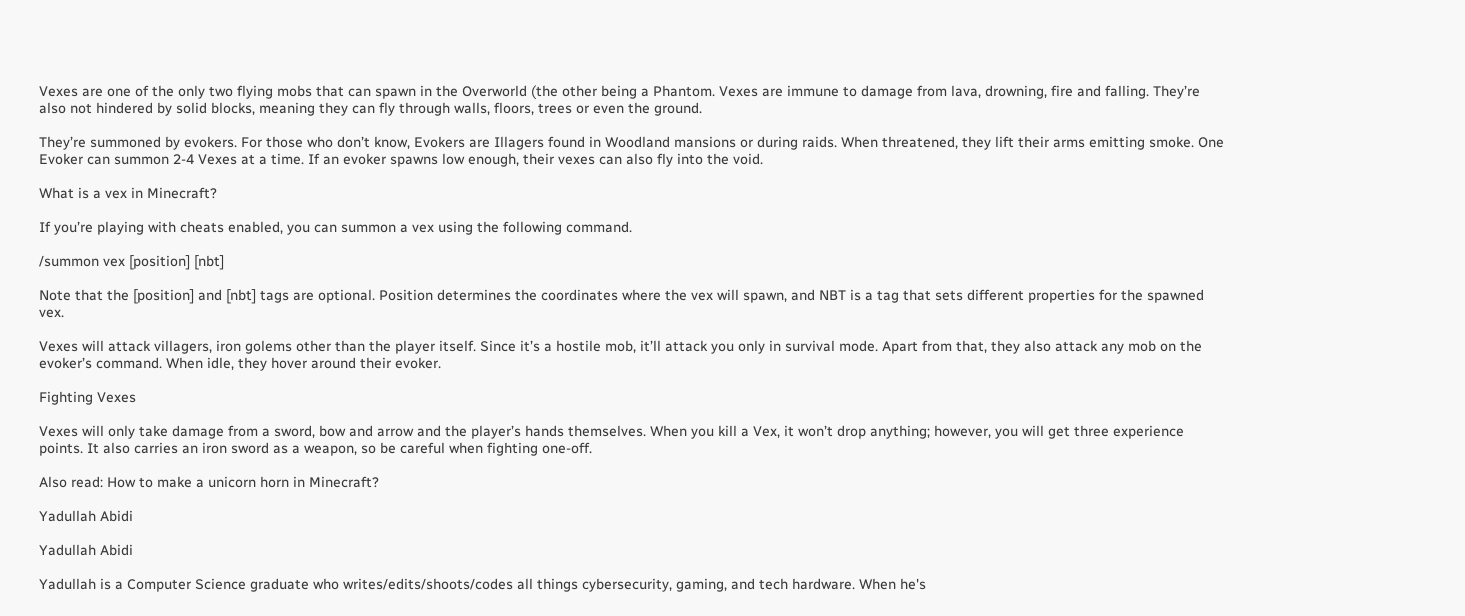Vexes are one of the only two flying mobs that can spawn in the Overworld (the other being a Phantom. Vexes are immune to damage from lava, drowning, fire and falling. They’re also not hindered by solid blocks, meaning they can fly through walls, floors, trees or even the ground.

They’re summoned by evokers. For those who don’t know, Evokers are Illagers found in Woodland mansions or during raids. When threatened, they lift their arms emitting smoke. One Evoker can summon 2-4 Vexes at a time. If an evoker spawns low enough, their vexes can also fly into the void.

What is a vex in Minecraft?

If you’re playing with cheats enabled, you can summon a vex using the following command.

/summon vex [position] [nbt]

Note that the [position] and [nbt] tags are optional. Position determines the coordinates where the vex will spawn, and NBT is a tag that sets different properties for the spawned vex.

Vexes will attack villagers, iron golems other than the player itself. Since it’s a hostile mob, it’ll attack you only in survival mode. Apart from that, they also attack any mob on the evoker’s command. When idle, they hover around their evoker.

Fighting Vexes

Vexes will only take damage from a sword, bow and arrow and the player’s hands themselves. When you kill a Vex, it won’t drop anything; however, you will get three experience points. It also carries an iron sword as a weapon, so be careful when fighting one-off.

Also read: How to make a unicorn horn in Minecraft?

Yadullah Abidi

Yadullah Abidi

Yadullah is a Computer Science graduate who writes/edits/shoots/codes all things cybersecurity, gaming, and tech hardware. When he's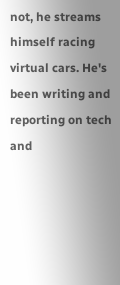not, he streams himself racing virtual cars. He's been writing and reporting on tech and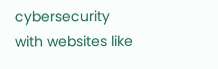cybersecurity with websites like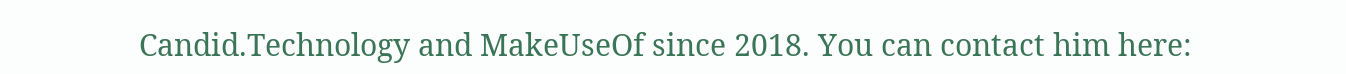Candid.Technology and MakeUseOf since 2018. You can contact him here: